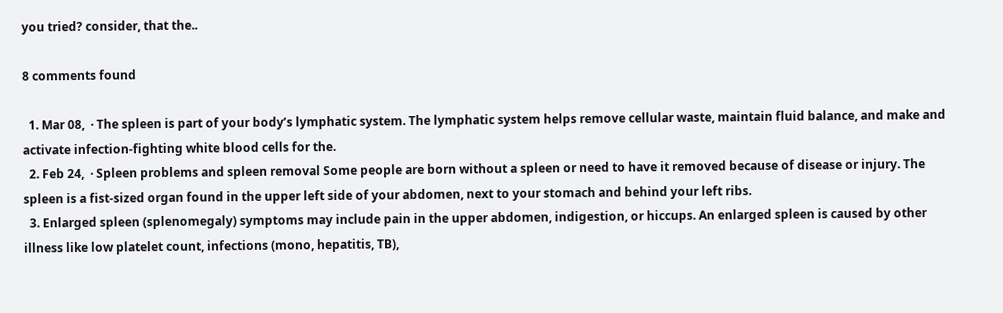you tried? consider, that the..

8 comments found

  1. Mar 08,  · The spleen is part of your body’s lymphatic system. The lymphatic system helps remove cellular waste, maintain fluid balance, and make and activate infection-fighting white blood cells for the.
  2. Feb 24,  · Spleen problems and spleen removal Some people are born without a spleen or need to have it removed because of disease or injury. The spleen is a fist-sized organ found in the upper left side of your abdomen, next to your stomach and behind your left ribs.
  3. Enlarged spleen (splenomegaly) symptoms may include pain in the upper abdomen, indigestion, or hiccups. An enlarged spleen is caused by other illness like low platelet count, infections (mono, hepatitis, TB),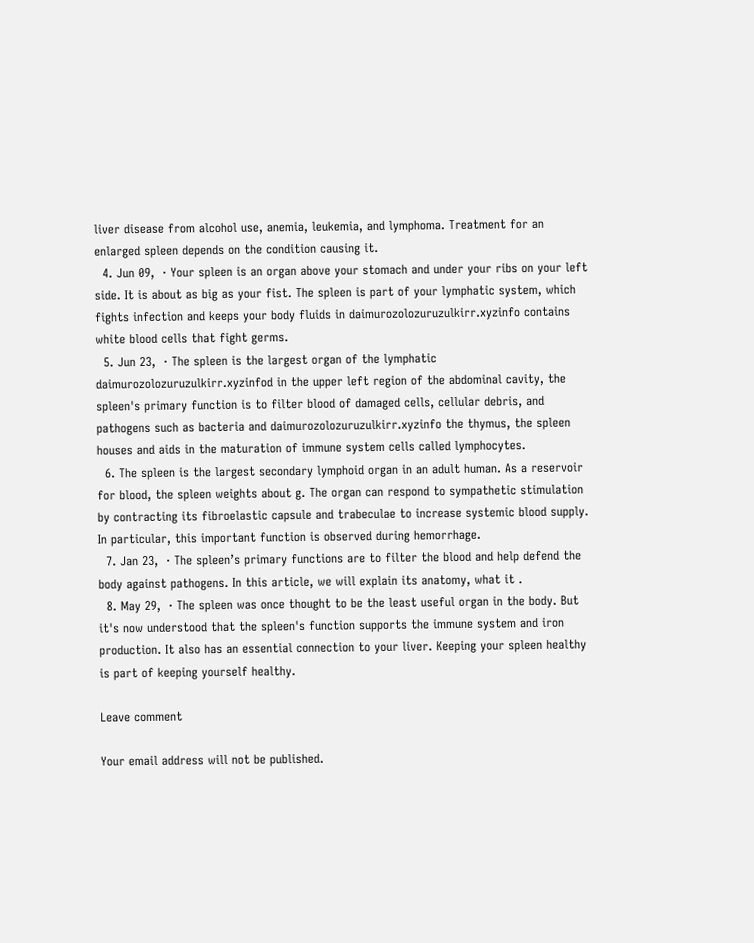liver disease from alcohol use, anemia, leukemia, and lymphoma. Treatment for an enlarged spleen depends on the condition causing it.
  4. Jun 09,  · Your spleen is an organ above your stomach and under your ribs on your left side. It is about as big as your fist. The spleen is part of your lymphatic system, which fights infection and keeps your body fluids in daimurozolozuruzulkirr.xyzinfo contains white blood cells that fight germs.
  5. Jun 23,  · The spleen is the largest organ of the lymphatic daimurozolozuruzulkirr.xyzinfod in the upper left region of the abdominal cavity, the spleen's primary function is to filter blood of damaged cells, cellular debris, and pathogens such as bacteria and daimurozolozuruzulkirr.xyzinfo the thymus, the spleen houses and aids in the maturation of immune system cells called lymphocytes.
  6. The spleen is the largest secondary lymphoid organ in an adult human. As a reservoir for blood, the spleen weights about g. The organ can respond to sympathetic stimulation by contracting its fibroelastic capsule and trabeculae to increase systemic blood supply. In particular, this important function is observed during hemorrhage.
  7. Jan 23,  · The spleen’s primary functions are to filter the blood and help defend the body against pathogens. In this article, we will explain its anatomy, what it .
  8. May 29,  · The spleen was once thought to be the least useful organ in the body. But it's now understood that the spleen's function supports the immune system and iron production. It also has an essential connection to your liver. Keeping your spleen healthy is part of keeping yourself healthy.

Leave comment

Your email address will not be published.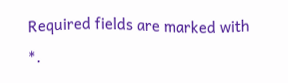Required fields are marked with *.